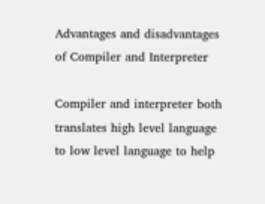Advantages and disadvantages of Compiler and Interpreter

Compiler and interpreter both translates high level language to low level language to help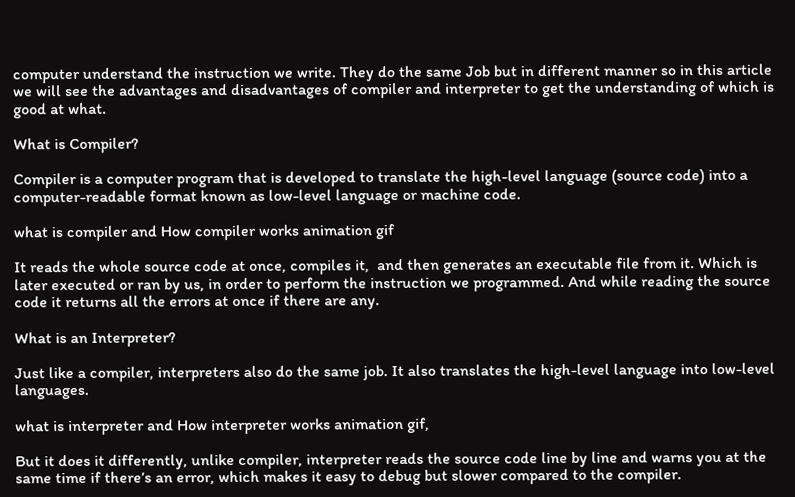computer understand the instruction we write. They do the same Job but in different manner so in this article we will see the advantages and disadvantages of compiler and interpreter to get the understanding of which is good at what.

What is Compiler?

Compiler is a computer program that is developed to translate the high-level language (source code) into a computer-readable format known as low-level language or machine code.

what is compiler and How compiler works animation gif

It reads the whole source code at once, compiles it,  and then generates an executable file from it. Which is later executed or ran by us, in order to perform the instruction we programmed. And while reading the source code it returns all the errors at once if there are any.

What is an Interpreter?

Just like a compiler, interpreters also do the same job. It also translates the high-level language into low-level languages.

what is interpreter and How interpreter works animation gif,

But it does it differently, unlike compiler, interpreter reads the source code line by line and warns you at the same time if there’s an error, which makes it easy to debug but slower compared to the compiler.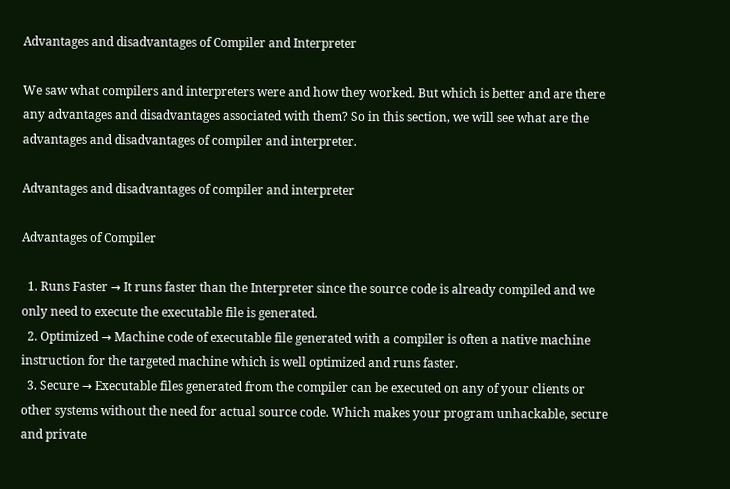Advantages and disadvantages of Compiler and Interpreter

We saw what compilers and interpreters were and how they worked. But which is better and are there any advantages and disadvantages associated with them? So in this section, we will see what are the advantages and disadvantages of compiler and interpreter.

Advantages and disadvantages of compiler and interpreter

Advantages of Compiler

  1. Runs Faster → It runs faster than the Interpreter since the source code is already compiled and we only need to execute the executable file is generated.
  2. Optimized → Machine code of executable file generated with a compiler is often a native machine instruction for the targeted machine which is well optimized and runs faster.
  3. Secure → Executable files generated from the compiler can be executed on any of your clients or other systems without the need for actual source code. Which makes your program unhackable, secure and private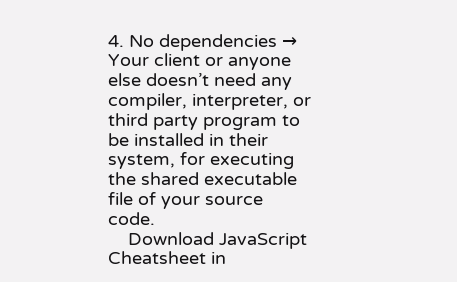4. No dependencies → Your client or anyone else doesn’t need any compiler, interpreter, or third party program to be installed in their system, for executing the shared executable file of your source code.
    Download JavaScript Cheatsheet in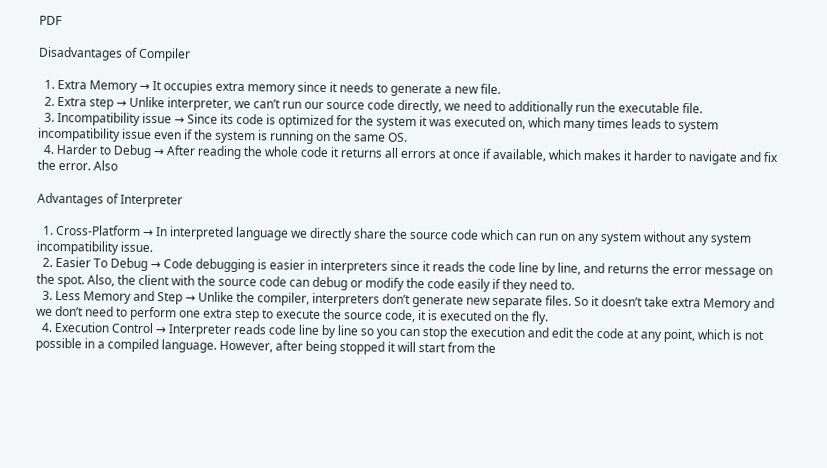PDF

Disadvantages of Compiler

  1. Extra Memory → It occupies extra memory since it needs to generate a new file.
  2. Extra step → Unlike interpreter, we can’t run our source code directly, we need to additionally run the executable file.
  3. Incompatibility issue → Since its code is optimized for the system it was executed on, which many times leads to system incompatibility issue even if the system is running on the same OS.
  4. Harder to Debug → After reading the whole code it returns all errors at once if available, which makes it harder to navigate and fix the error. Also

Advantages of Interpreter

  1. Cross-Platform → In interpreted language we directly share the source code which can run on any system without any system incompatibility issue.
  2. Easier To Debug → Code debugging is easier in interpreters since it reads the code line by line, and returns the error message on the spot. Also, the client with the source code can debug or modify the code easily if they need to.
  3. Less Memory and Step → Unlike the compiler, interpreters don’t generate new separate files. So it doesn’t take extra Memory and we don’t need to perform one extra step to execute the source code, it is executed on the fly.
  4. Execution Control → Interpreter reads code line by line so you can stop the execution and edit the code at any point, which is not possible in a compiled language. However, after being stopped it will start from the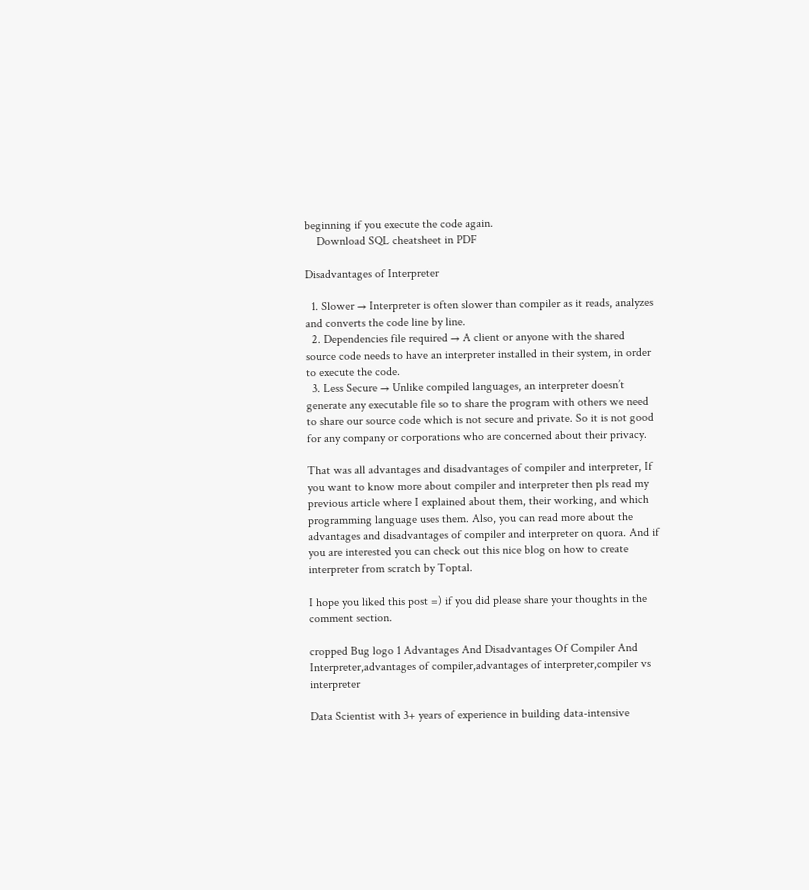beginning if you execute the code again.
    Download SQL cheatsheet in PDF

Disadvantages of Interpreter

  1. Slower → Interpreter is often slower than compiler as it reads, analyzes and converts the code line by line.
  2. Dependencies file required → A client or anyone with the shared source code needs to have an interpreter installed in their system, in order to execute the code.
  3. Less Secure → Unlike compiled languages, an interpreter doesn’t generate any executable file so to share the program with others we need to share our source code which is not secure and private. So it is not good for any company or corporations who are concerned about their privacy.

That was all advantages and disadvantages of compiler and interpreter, If you want to know more about compiler and interpreter then pls read my previous article where I explained about them, their working, and which programming language uses them. Also, you can read more about the advantages and disadvantages of compiler and interpreter on quora. And if you are interested you can check out this nice blog on how to create interpreter from scratch by Toptal.

I hope you liked this post =) if you did please share your thoughts in the comment section.

cropped Bug logo 1 Advantages And Disadvantages Of Compiler And Interpreter,advantages of compiler,advantages of interpreter,compiler vs interpreter

Data Scientist with 3+ years of experience in building data-intensive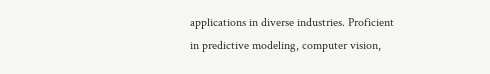applications in diverse industries. Proficient in predictive modeling, computer vision,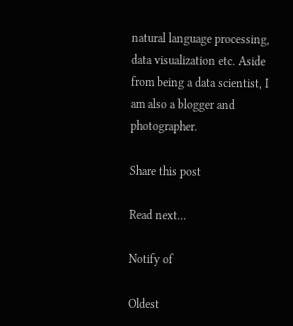natural language processing, data visualization etc. Aside from being a data scientist, I am also a blogger and photographer.

Share this post

Read next...

Notify of

Oldest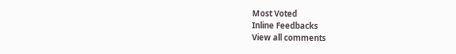Most Voted
Inline Feedbacks
View all comments